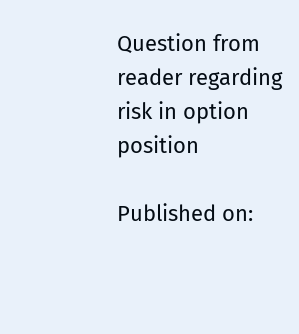Question from reader regarding risk in option position

Published on: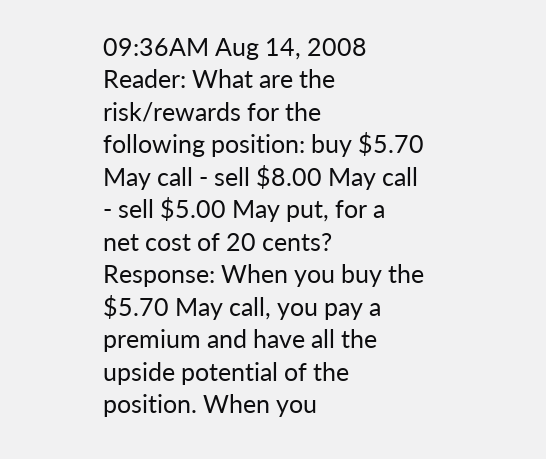09:36AM Aug 14, 2008
Reader: What are the risk/rewards for the following position: buy $5.70 May call - sell $8.00 May call - sell $5.00 May put, for a net cost of 20 cents?
Response: When you buy the $5.70 May call, you pay a premium and have all the upside potential of the position. When you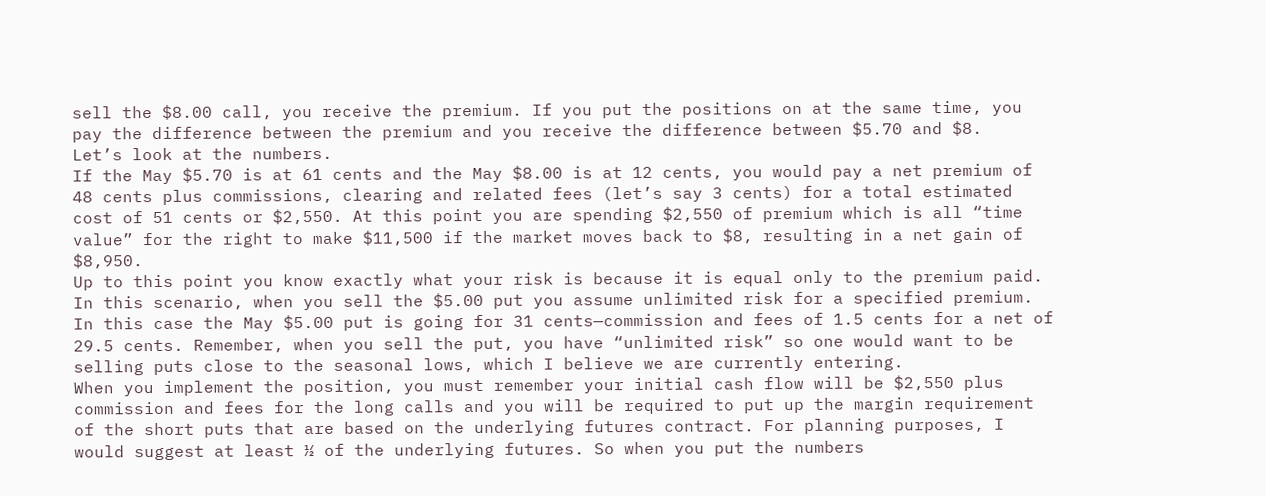sell the $8.00 call, you receive the premium. If you put the positions on at the same time, you pay the difference between the premium and you receive the difference between $5.70 and $8.
Let’s look at the numbers.
If the May $5.70 is at 61 cents and the May $8.00 is at 12 cents, you would pay a net premium of 48 cents plus commissions, clearing and related fees (let’s say 3 cents) for a total estimated cost of 51 cents or $2,550. At this point you are spending $2,550 of premium which is all “time value” for the right to make $11,500 if the market moves back to $8, resulting in a net gain of $8,950.
Up to this point you know exactly what your risk is because it is equal only to the premium paid. In this scenario, when you sell the $5.00 put you assume unlimited risk for a specified premium. In this case the May $5.00 put is going for 31 cents—commission and fees of 1.5 cents for a net of 29.5 cents. Remember, when you sell the put, you have “unlimited risk” so one would want to be selling puts close to the seasonal lows, which I believe we are currently entering.
When you implement the position, you must remember your initial cash flow will be $2,550 plus commission and fees for the long calls and you will be required to put up the margin requirement of the short puts that are based on the underlying futures contract. For planning purposes, I would suggest at least ½ of the underlying futures. So when you put the numbers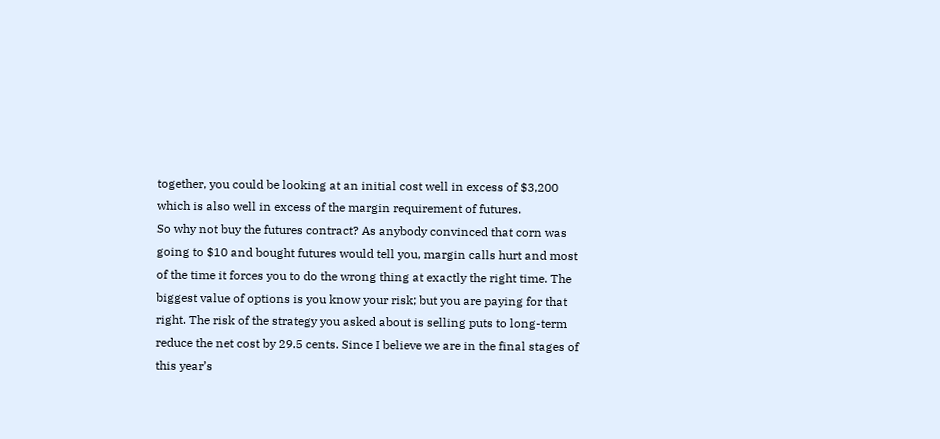together, you could be looking at an initial cost well in excess of $3,200 which is also well in excess of the margin requirement of futures.
So why not buy the futures contract? As anybody convinced that corn was going to $10 and bought futures would tell you, margin calls hurt and most of the time it forces you to do the wrong thing at exactly the right time. The biggest value of options is you know your risk; but you are paying for that right. The risk of the strategy you asked about is selling puts to long-term reduce the net cost by 29.5 cents. Since I believe we are in the final stages of this year’s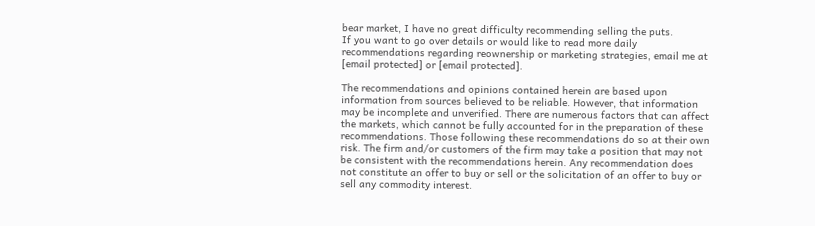bear market, I have no great difficulty recommending selling the puts.
If you want to go over details or would like to read more daily recommendations regarding reownership or marketing strategies, email me at [email protected] or [email protected].

The recommendations and opinions contained herein are based upon information from sources believed to be reliable. However, that information may be incomplete and unverified. There are numerous factors that can affect the markets, which cannot be fully accounted for in the preparation of these recommendations. Those following these recommendations do so at their own risk. The firm and/or customers of the firm may take a position that may not be consistent with the recommendations herein. Any recommendation does not constitute an offer to buy or sell or the solicitation of an offer to buy or sell any commodity interest.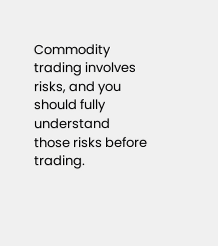Commodity trading involves risks, and you should fully understand those risks before trading.